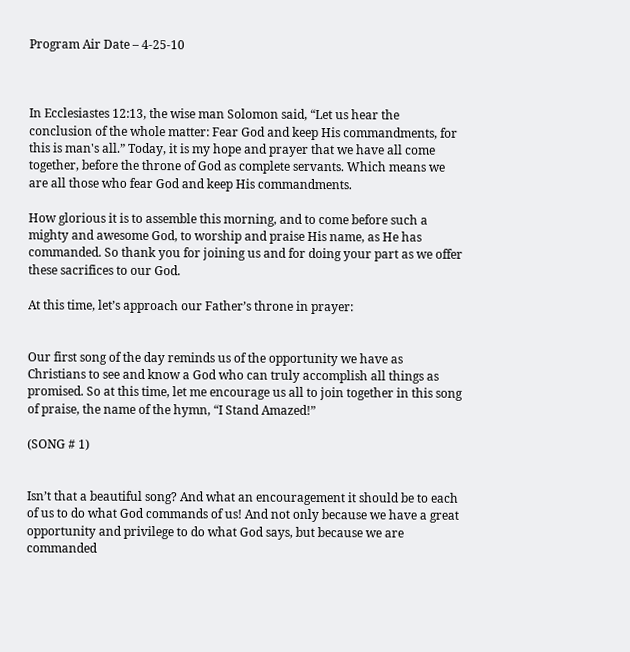Program Air Date – 4-25-10



In Ecclesiastes 12:13, the wise man Solomon said, “Let us hear the conclusion of the whole matter: Fear God and keep His commandments, for this is man's all.” Today, it is my hope and prayer that we have all come together, before the throne of God as complete servants. Which means we are all those who fear God and keep His commandments.

How glorious it is to assemble this morning, and to come before such a mighty and awesome God, to worship and praise His name, as He has commanded. So thank you for joining us and for doing your part as we offer these sacrifices to our God.

At this time, let’s approach our Father’s throne in prayer:


Our first song of the day reminds us of the opportunity we have as Christians to see and know a God who can truly accomplish all things as promised. So at this time, let me encourage us all to join together in this song of praise, the name of the hymn, “I Stand Amazed!”

(SONG # 1)


Isn’t that a beautiful song? And what an encouragement it should be to each of us to do what God commands of us! And not only because we have a great opportunity and privilege to do what God says, but because we are commanded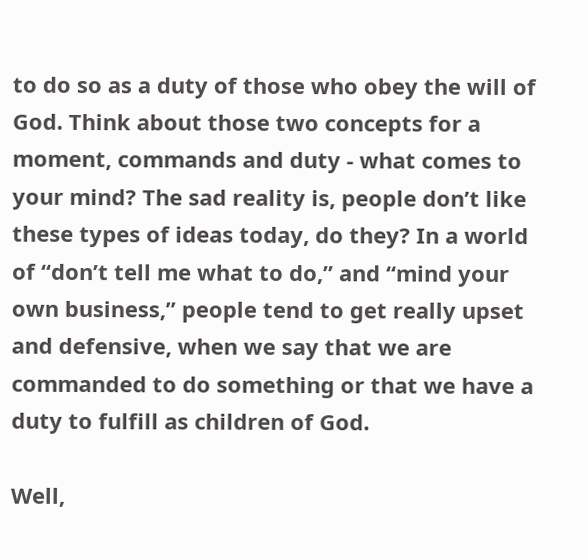to do so as a duty of those who obey the will of God. Think about those two concepts for a moment, commands and duty - what comes to your mind? The sad reality is, people don’t like these types of ideas today, do they? In a world of “don’t tell me what to do,” and “mind your own business,” people tend to get really upset and defensive, when we say that we are commanded to do something or that we have a duty to fulfill as children of God.

Well,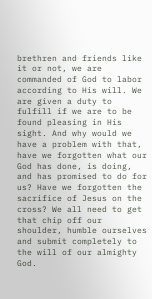brethren and friends like it or not, we are commanded of God to labor according to His will. We are given a duty to fulfill if we are to be found pleasing in His sight. And why would we have a problem with that, have we forgotten what our God has done, is doing, and has promised to do for us? Have we forgotten the sacrifice of Jesus on the cross? We all need to get that chip off our shoulder, humble ourselves and submit completely to the will of our almighty God.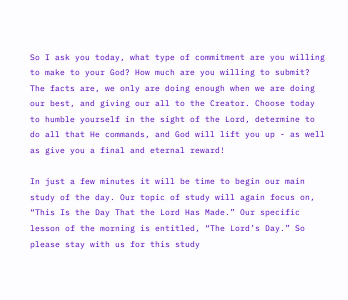So I ask you today, what type of commitment are you willing to make to your God? How much are you willing to submit? The facts are, we only are doing enough when we are doing our best, and giving our all to the Creator. Choose today to humble yourself in the sight of the Lord, determine to do all that He commands, and God will lift you up - as well as give you a final and eternal reward!

In just a few minutes it will be time to begin our main study of the day. Our topic of study will again focus on, “This Is the Day That the Lord Has Made.” Our specific lesson of the morning is entitled, “The Lord’s Day.” So please stay with us for this study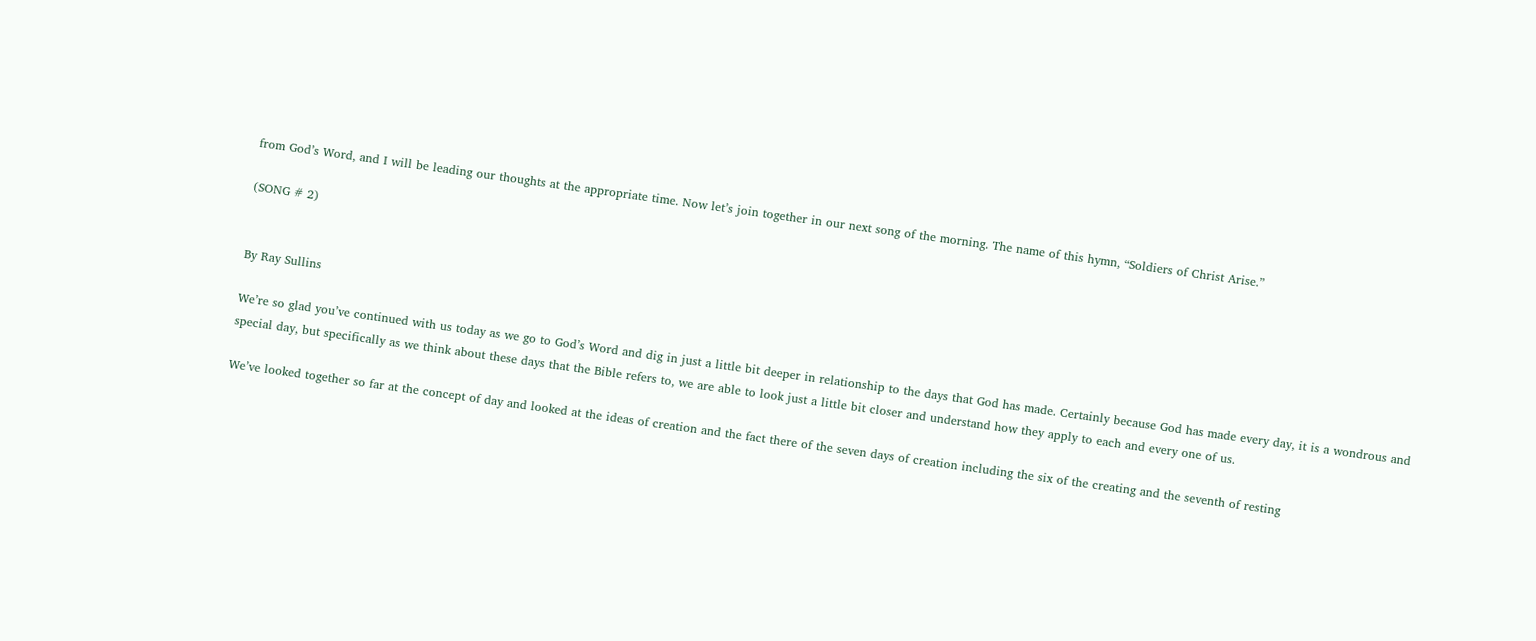from God’s Word, and I will be leading our thoughts at the appropriate time. Now let’s join together in our next song of the morning. The name of this hymn, “Soldiers of Christ Arise.”

(SONG # 2)


By Ray Sullins

We’re so glad you’ve continued with us today as we go to God’s Word and dig in just a little bit deeper in relationship to the days that God has made. Certainly because God has made every day, it is a wondrous and special day, but specifically as we think about these days that the Bible refers to, we are able to look just a little bit closer and understand how they apply to each and every one of us.

We’ve looked together so far at the concept of day and looked at the ideas of creation and the fact there of the seven days of creation including the six of the creating and the seventh of resting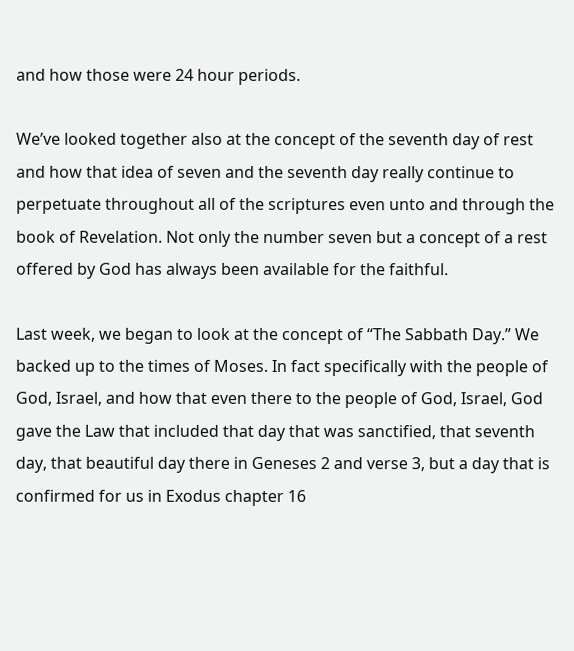and how those were 24 hour periods.

We’ve looked together also at the concept of the seventh day of rest and how that idea of seven and the seventh day really continue to perpetuate throughout all of the scriptures even unto and through the book of Revelation. Not only the number seven but a concept of a rest offered by God has always been available for the faithful.

Last week, we began to look at the concept of “The Sabbath Day.” We backed up to the times of Moses. In fact specifically with the people of God, Israel, and how that even there to the people of God, Israel, God gave the Law that included that day that was sanctified, that seventh day, that beautiful day there in Geneses 2 and verse 3, but a day that is confirmed for us in Exodus chapter 16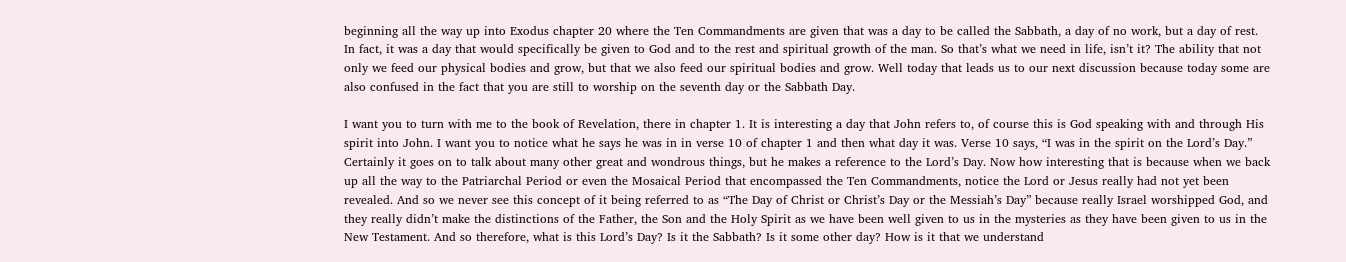beginning all the way up into Exodus chapter 20 where the Ten Commandments are given that was a day to be called the Sabbath, a day of no work, but a day of rest. In fact, it was a day that would specifically be given to God and to the rest and spiritual growth of the man. So that’s what we need in life, isn’t it? The ability that not only we feed our physical bodies and grow, but that we also feed our spiritual bodies and grow. Well today that leads us to our next discussion because today some are also confused in the fact that you are still to worship on the seventh day or the Sabbath Day.

I want you to turn with me to the book of Revelation, there in chapter 1. It is interesting a day that John refers to, of course this is God speaking with and through His spirit into John. I want you to notice what he says he was in in verse 10 of chapter 1 and then what day it was. Verse 10 says, “I was in the spirit on the Lord’s Day.” Certainly it goes on to talk about many other great and wondrous things, but he makes a reference to the Lord’s Day. Now how interesting that is because when we back up all the way to the Patriarchal Period or even the Mosaical Period that encompassed the Ten Commandments, notice the Lord or Jesus really had not yet been revealed. And so we never see this concept of it being referred to as “The Day of Christ or Christ’s Day or the Messiah’s Day” because really Israel worshipped God, and they really didn’t make the distinctions of the Father, the Son and the Holy Spirit as we have been well given to us in the mysteries as they have been given to us in the New Testament. And so therefore, what is this Lord’s Day? Is it the Sabbath? Is it some other day? How is it that we understand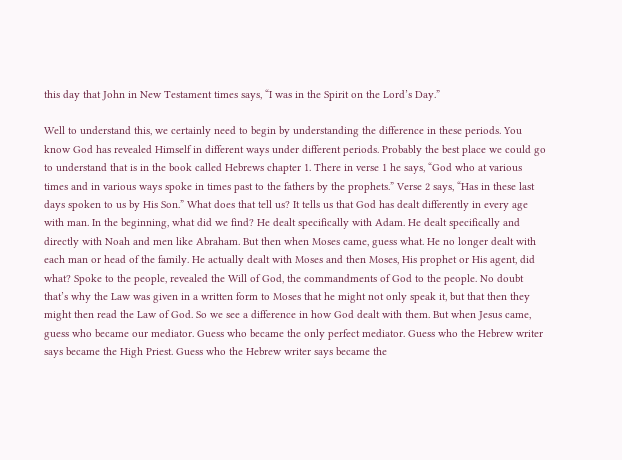this day that John in New Testament times says, “I was in the Spirit on the Lord’s Day.”

Well to understand this, we certainly need to begin by understanding the difference in these periods. You know God has revealed Himself in different ways under different periods. Probably the best place we could go to understand that is in the book called Hebrews chapter 1. There in verse 1 he says, “God who at various times and in various ways spoke in times past to the fathers by the prophets.” Verse 2 says, “Has in these last days spoken to us by His Son.” What does that tell us? It tells us that God has dealt differently in every age with man. In the beginning, what did we find? He dealt specifically with Adam. He dealt specifically and directly with Noah and men like Abraham. But then when Moses came, guess what. He no longer dealt with each man or head of the family. He actually dealt with Moses and then Moses, His prophet or His agent, did what? Spoke to the people, revealed the Will of God, the commandments of God to the people. No doubt that’s why the Law was given in a written form to Moses that he might not only speak it, but that then they might then read the Law of God. So we see a difference in how God dealt with them. But when Jesus came, guess who became our mediator. Guess who became the only perfect mediator. Guess who the Hebrew writer says became the High Priest. Guess who the Hebrew writer says became the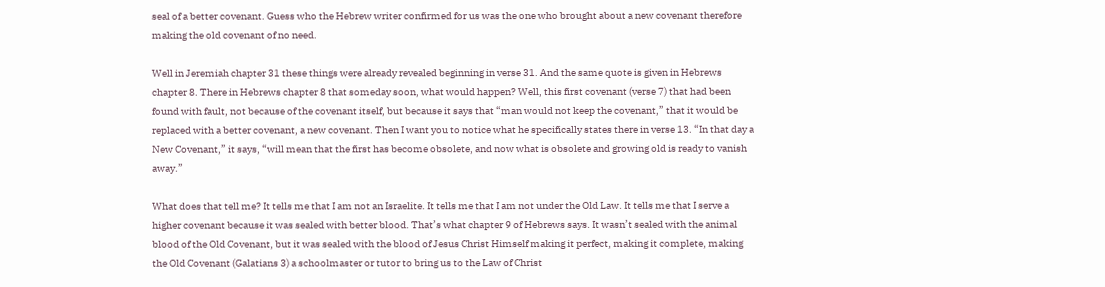seal of a better covenant. Guess who the Hebrew writer confirmed for us was the one who brought about a new covenant therefore making the old covenant of no need.

Well in Jeremiah chapter 31 these things were already revealed beginning in verse 31. And the same quote is given in Hebrews chapter 8. There in Hebrews chapter 8 that someday soon, what would happen? Well, this first covenant (verse 7) that had been found with fault, not because of the covenant itself, but because it says that “man would not keep the covenant,” that it would be replaced with a better covenant, a new covenant. Then I want you to notice what he specifically states there in verse 13. “In that day a New Covenant,” it says, “will mean that the first has become obsolete, and now what is obsolete and growing old is ready to vanish away.”

What does that tell me? It tells me that I am not an Israelite. It tells me that I am not under the Old Law. It tells me that I serve a higher covenant because it was sealed with better blood. That’s what chapter 9 of Hebrews says. It wasn’t sealed with the animal blood of the Old Covenant, but it was sealed with the blood of Jesus Christ Himself making it perfect, making it complete, making the Old Covenant (Galatians 3) a schoolmaster or tutor to bring us to the Law of Christ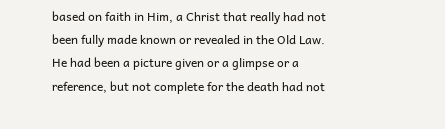based on faith in Him, a Christ that really had not been fully made known or revealed in the Old Law. He had been a picture given or a glimpse or a reference, but not complete for the death had not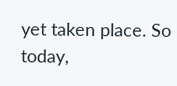yet taken place. So today,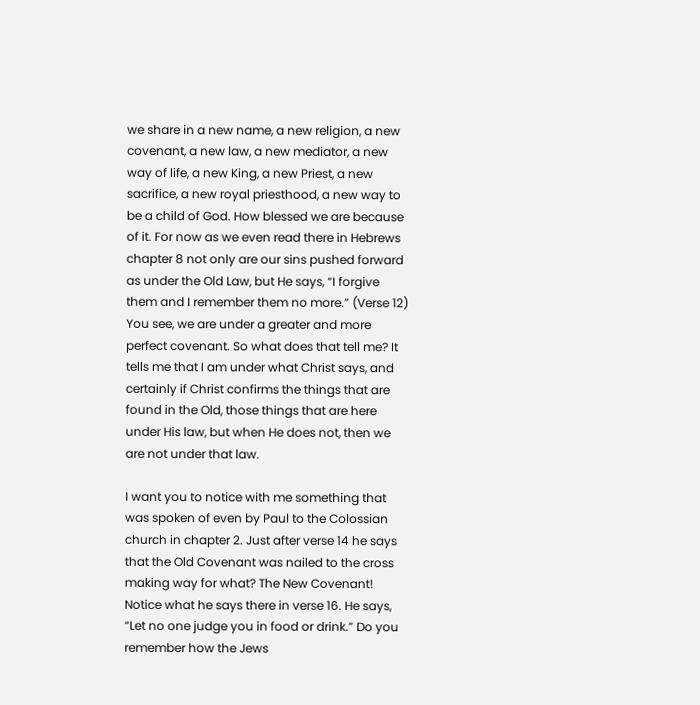we share in a new name, a new religion, a new covenant, a new law, a new mediator, a new way of life, a new King, a new Priest, a new sacrifice, a new royal priesthood, a new way to be a child of God. How blessed we are because of it. For now as we even read there in Hebrews chapter 8 not only are our sins pushed forward as under the Old Law, but He says, “I forgive them and I remember them no more.” (Verse 12) You see, we are under a greater and more perfect covenant. So what does that tell me? It tells me that I am under what Christ says, and certainly if Christ confirms the things that are found in the Old, those things that are here under His law, but when He does not, then we are not under that law.

I want you to notice with me something that was spoken of even by Paul to the Colossian church in chapter 2. Just after verse 14 he says that the Old Covenant was nailed to the cross making way for what? The New Covenant! Notice what he says there in verse 16. He says, “Let no one judge you in food or drink.” Do you remember how the Jews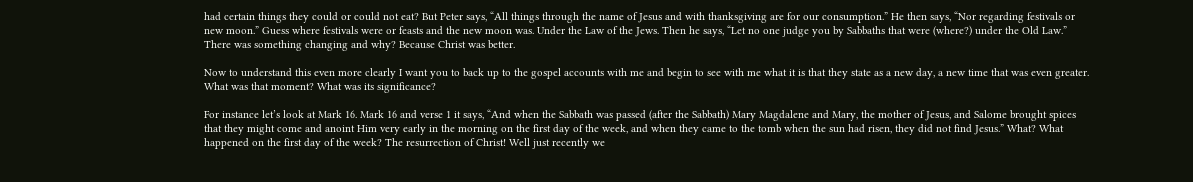had certain things they could or could not eat? But Peter says, “All things through the name of Jesus and with thanksgiving are for our consumption.” He then says, “Nor regarding festivals or new moon.” Guess where festivals were or feasts and the new moon was. Under the Law of the Jews. Then he says, “Let no one judge you by Sabbaths that were (where?) under the Old Law.” There was something changing and why? Because Christ was better.

Now to understand this even more clearly I want you to back up to the gospel accounts with me and begin to see with me what it is that they state as a new day, a new time that was even greater. What was that moment? What was its significance?

For instance let’s look at Mark 16. Mark 16 and verse 1 it says, “And when the Sabbath was passed (after the Sabbath) Mary Magdalene and Mary, the mother of Jesus, and Salome brought spices that they might come and anoint Him very early in the morning on the first day of the week, and when they came to the tomb when the sun had risen, they did not find Jesus.” What? What happened on the first day of the week? The resurrection of Christ! Well just recently we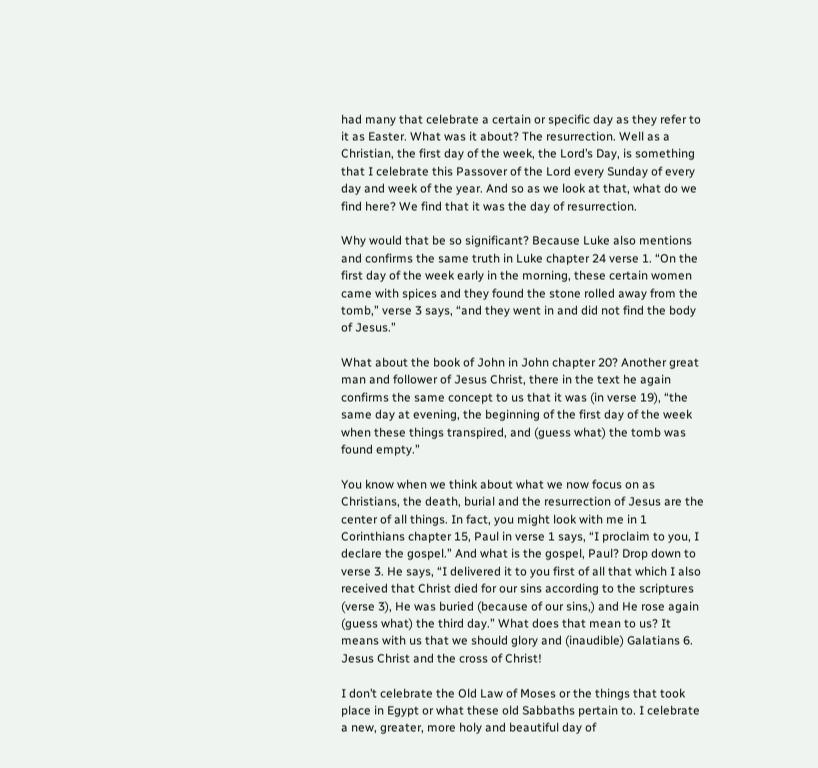had many that celebrate a certain or specific day as they refer to it as Easter. What was it about? The resurrection. Well as a Christian, the first day of the week, the Lord’s Day, is something that I celebrate this Passover of the Lord every Sunday of every day and week of the year. And so as we look at that, what do we find here? We find that it was the day of resurrection.

Why would that be so significant? Because Luke also mentions and confirms the same truth in Luke chapter 24 verse 1. “On the first day of the week early in the morning, these certain women came with spices and they found the stone rolled away from the tomb,” verse 3 says, “and they went in and did not find the body of Jesus.”

What about the book of John in John chapter 20? Another great man and follower of Jesus Christ, there in the text he again confirms the same concept to us that it was (in verse 19), “the same day at evening, the beginning of the first day of the week when these things transpired, and (guess what) the tomb was found empty.”

You know when we think about what we now focus on as Christians, the death, burial and the resurrection of Jesus are the center of all things. In fact, you might look with me in 1 Corinthians chapter 15, Paul in verse 1 says, “I proclaim to you, I declare the gospel.” And what is the gospel, Paul? Drop down to verse 3. He says, “I delivered it to you first of all that which I also received that Christ died for our sins according to the scriptures (verse 3), He was buried (because of our sins,) and He rose again (guess what) the third day.” What does that mean to us? It means with us that we should glory and (inaudible) Galatians 6. Jesus Christ and the cross of Christ!

I don’t celebrate the Old Law of Moses or the things that took place in Egypt or what these old Sabbaths pertain to. I celebrate a new, greater, more holy and beautiful day of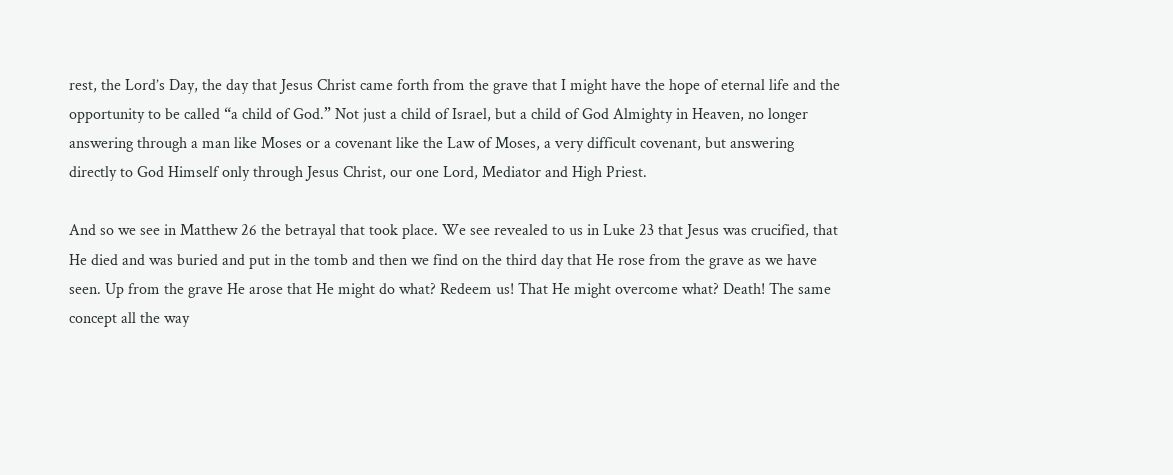rest, the Lord’s Day, the day that Jesus Christ came forth from the grave that I might have the hope of eternal life and the opportunity to be called “a child of God.” Not just a child of Israel, but a child of God Almighty in Heaven, no longer answering through a man like Moses or a covenant like the Law of Moses, a very difficult covenant, but answering directly to God Himself only through Jesus Christ, our one Lord, Mediator and High Priest.

And so we see in Matthew 26 the betrayal that took place. We see revealed to us in Luke 23 that Jesus was crucified, that He died and was buried and put in the tomb and then we find on the third day that He rose from the grave as we have seen. Up from the grave He arose that He might do what? Redeem us! That He might overcome what? Death! The same concept all the way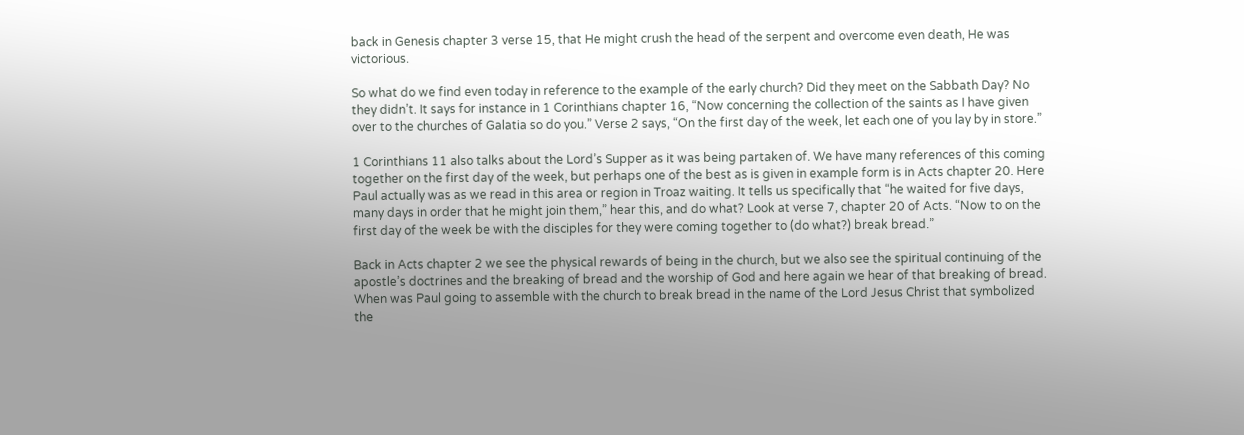back in Genesis chapter 3 verse 15, that He might crush the head of the serpent and overcome even death, He was victorious.

So what do we find even today in reference to the example of the early church? Did they meet on the Sabbath Day? No they didn’t. It says for instance in 1 Corinthians chapter 16, “Now concerning the collection of the saints as I have given over to the churches of Galatia so do you.” Verse 2 says, “On the first day of the week, let each one of you lay by in store.”

1 Corinthians 11 also talks about the Lord’s Supper as it was being partaken of. We have many references of this coming together on the first day of the week, but perhaps one of the best as is given in example form is in Acts chapter 20. Here Paul actually was as we read in this area or region in Troaz waiting. It tells us specifically that “he waited for five days, many days in order that he might join them,” hear this, and do what? Look at verse 7, chapter 20 of Acts. “Now to on the first day of the week be with the disciples for they were coming together to (do what?) break bread.”

Back in Acts chapter 2 we see the physical rewards of being in the church, but we also see the spiritual continuing of the apostle’s doctrines and the breaking of bread and the worship of God and here again we hear of that breaking of bread. When was Paul going to assemble with the church to break bread in the name of the Lord Jesus Christ that symbolized the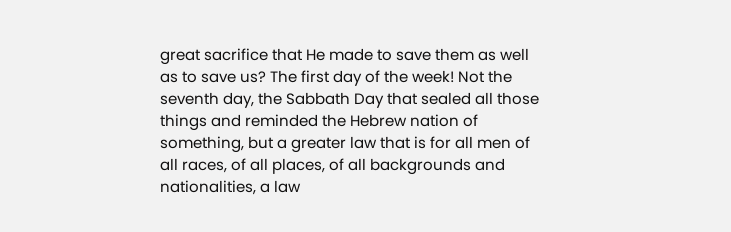great sacrifice that He made to save them as well as to save us? The first day of the week! Not the seventh day, the Sabbath Day that sealed all those things and reminded the Hebrew nation of something, but a greater law that is for all men of all races, of all places, of all backgrounds and nationalities, a law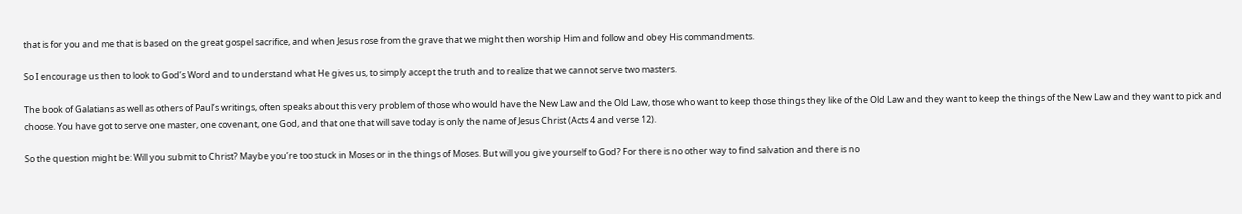that is for you and me that is based on the great gospel sacrifice, and when Jesus rose from the grave that we might then worship Him and follow and obey His commandments.

So I encourage us then to look to God’s Word and to understand what He gives us, to simply accept the truth and to realize that we cannot serve two masters.

The book of Galatians as well as others of Paul’s writings, often speaks about this very problem of those who would have the New Law and the Old Law, those who want to keep those things they like of the Old Law and they want to keep the things of the New Law and they want to pick and choose. You have got to serve one master, one covenant, one God, and that one that will save today is only the name of Jesus Christ (Acts 4 and verse 12).

So the question might be: Will you submit to Christ? Maybe you’re too stuck in Moses or in the things of Moses. But will you give yourself to God? For there is no other way to find salvation and there is no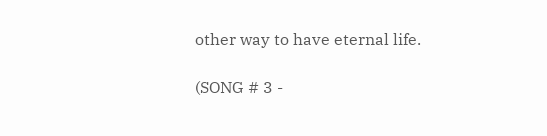other way to have eternal life.

(SONG # 3 -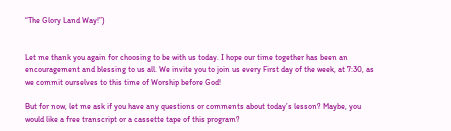“The Glory Land Way!”)


Let me thank you again for choosing to be with us today. I hope our time together has been an encouragement and blessing to us all. We invite you to join us every First day of the week, at 7:30, as we commit ourselves to this time of Worship before God!

But for now, let me ask if you have any questions or comments about today’s lesson? Maybe, you would like a free transcript or a cassette tape of this program?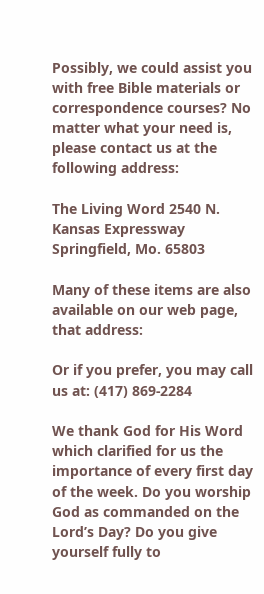Possibly, we could assist you with free Bible materials or correspondence courses? No matter what your need is, please contact us at the following address:

The Living Word 2540 N. Kansas Expressway Springfield, Mo. 65803

Many of these items are also available on our web page, that address:

Or if you prefer, you may call us at: (417) 869-2284

We thank God for His Word which clarified for us the importance of every first day of the week. Do you worship God as commanded on the Lord’s Day? Do you give yourself fully to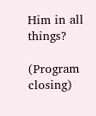Him in all things?

(Program closing)